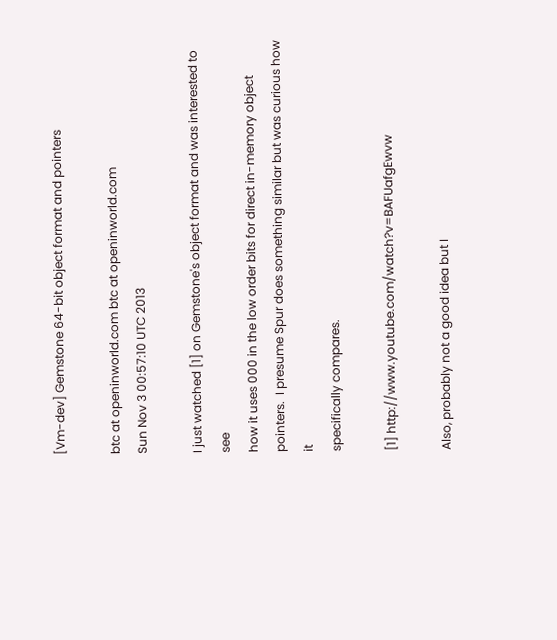[Vm-dev] Gemstone 64-bit object format and pointers

btc at openinworld.com btc at openinworld.com
Sun Nov 3 00:57:10 UTC 2013

I just watched [1] on Gemstone's object format and was interested to see
how it uses 000 in the low order bits for direct in-memory object
pointers.  I presume Spur does something similar but was curious how it
specifically compares.

[1] http://www.youtube.com/watch?v=BAFUafgEwvw

Also, probably not a good idea but I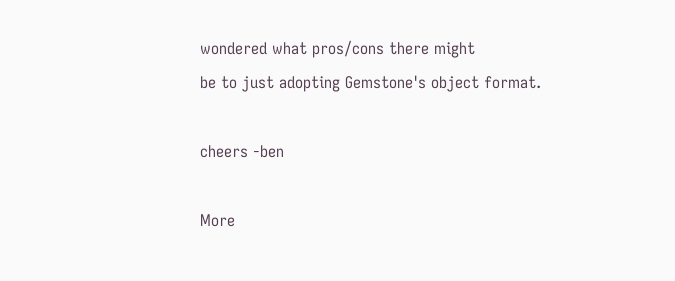wondered what pros/cons there might
be to just adopting Gemstone's object format.

cheers -ben

More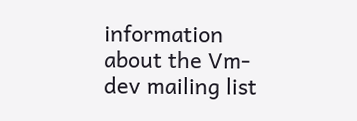information about the Vm-dev mailing list